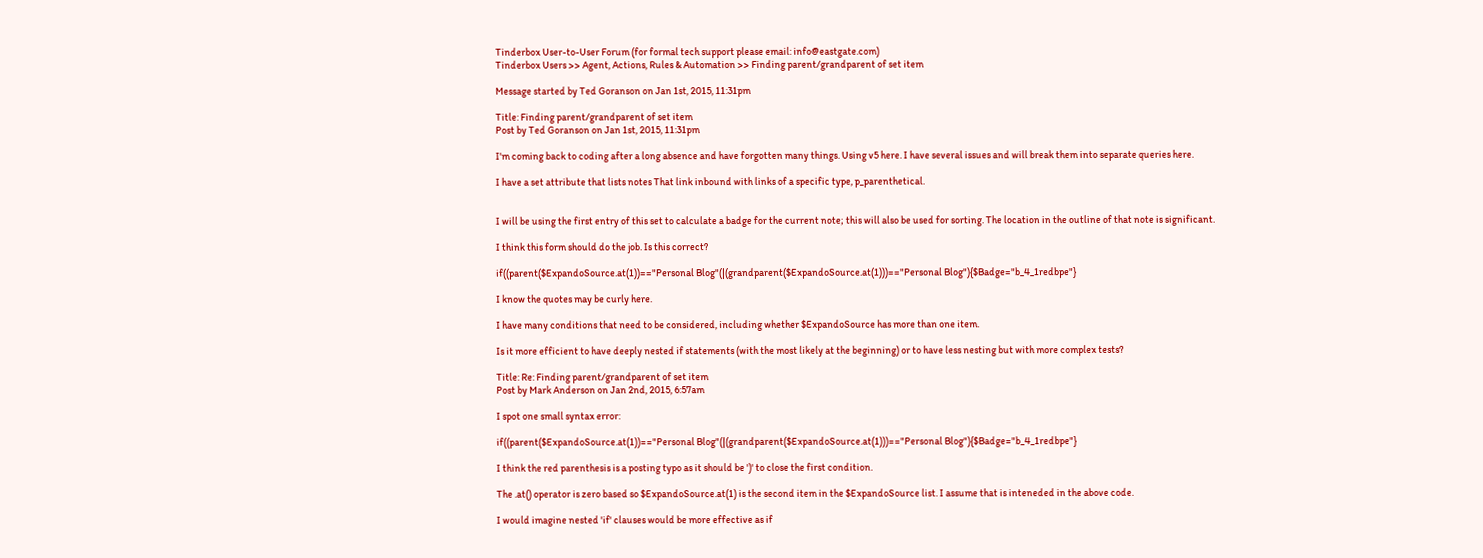Tinderbox User-to-User Forum (for formal tech support please email: info@eastgate.com)
Tinderbox Users >> Agent, Actions, Rules & Automation >> Finding parent/grandparent of set item

Message started by Ted Goranson on Jan 1st, 2015, 11:31pm

Title: Finding parent/grandparent of set item
Post by Ted Goranson on Jan 1st, 2015, 11:31pm

I'm coming back to coding after a long absence and have forgotten many things. Using v5 here. I have several issues and will break them into separate queries here.

I have a set attribute that lists notes That link inbound with links of a specific type, p_parenthetical.


I will be using the first entry of this set to calculate a badge for the current note; this will also be used for sorting. The location in the outline of that note is significant.

I think this form should do the job. Is this correct?

if((parent($ExpandoSource.at(1))=="Personal Blog"(|(grandparent($ExpandoSource.at(1)))=="Personal Blog"){$Badge="b_4_1redbpe"}

I know the quotes may be curly here.

I have many conditions that need to be considered, including whether $ExpandoSource has more than one item.

Is it more efficient to have deeply nested if statements (with the most likely at the beginning) or to have less nesting but with more complex tests?

Title: Re: Finding parent/grandparent of set item
Post by Mark Anderson on Jan 2nd, 2015, 6:57am

I spot one small syntax error:

if((parent($ExpandoSource.at(1))=="Personal Blog"(|(grandparent($ExpandoSource.at(1)))=="Personal Blog"){$Badge="b_4_1redbpe"}

I think the red parenthesis is a posting typo as it should be ')' to close the first condition.

The .at() operator is zero based so $ExpandoSource.at(1) is the second item in the $ExpandoSource list. I assume that is inteneded in the above code.

I would imagine nested 'if' clauses would be more effective as if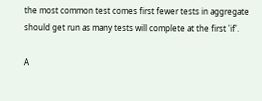the most common test comes first fewer tests in aggregate should get run as many tests will complete at the first 'if'.

A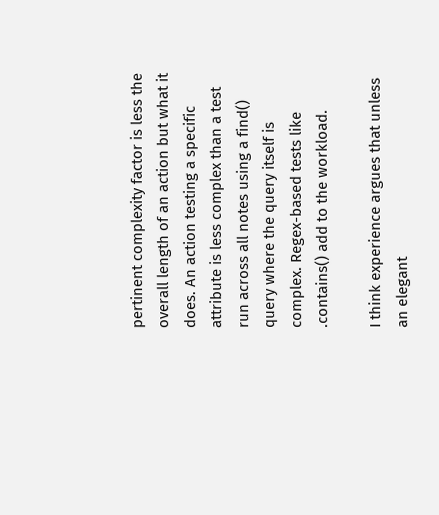pertinent complexity factor is less the overall length of an action but what it does. An action testing a specific attribute is less complex than a test run across all notes using a find() query where the query itself is complex. Regex-based tests like .contains() add to the workload.

I think experience argues that unless an elegant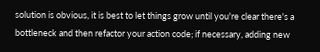solution is obvious, it is best to let things grow until you're clear there's a bottleneck and then refactor your action code; if necessary, adding new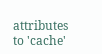attributes to 'cache'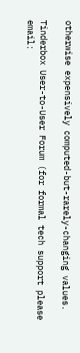otherwise expensively computed-but-rarely-changing values.

Tinderbox User-to-User Forum (for formal tech support please email: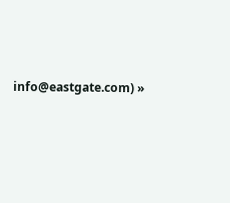info@eastgate.com) »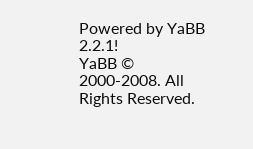Powered by YaBB 2.2.1!
YaBB © 2000-2008. All Rights Reserved.